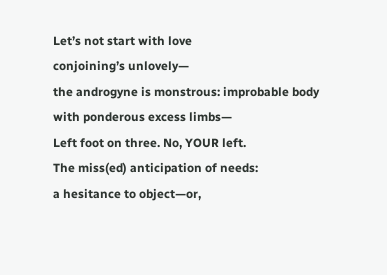Let’s not start with love
conjoining’s unlovely—
the androgyne is monstrous: improbable body
with ponderous excess limbs—
Left foot on three. No, YOUR left.
The miss(ed) anticipation of needs:
a hesitance to object—or,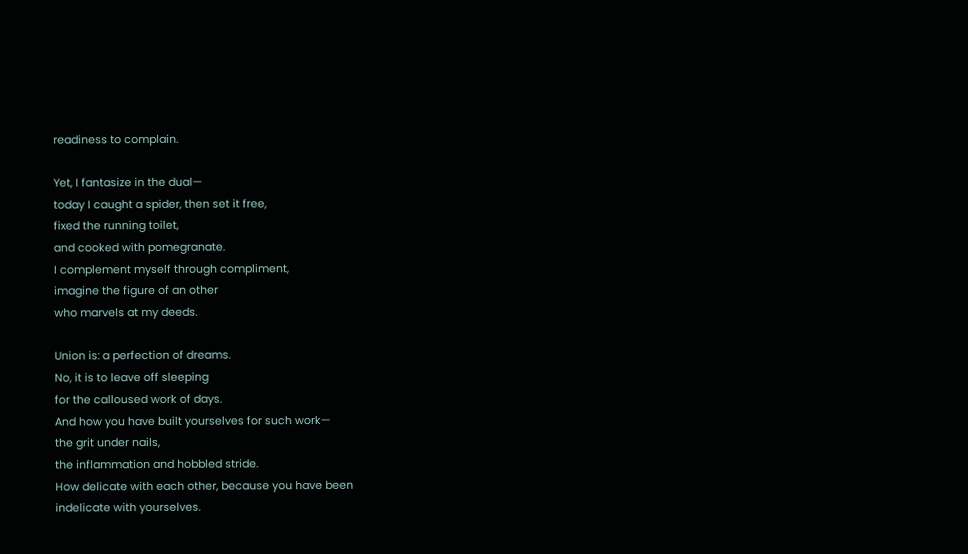readiness to complain.

Yet, I fantasize in the dual—
today I caught a spider, then set it free,
fixed the running toilet,
and cooked with pomegranate.
I complement myself through compliment,
imagine the figure of an other
who marvels at my deeds.

Union is: a perfection of dreams.
No, it is to leave off sleeping
for the calloused work of days.
And how you have built yourselves for such work—
the grit under nails,
the inflammation and hobbled stride.
How delicate with each other, because you have been
indelicate with yourselves.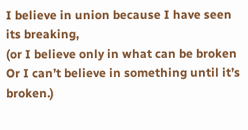I believe in union because I have seen its breaking,
(or I believe only in what can be broken
Or I can’t believe in something until it’s broken.)